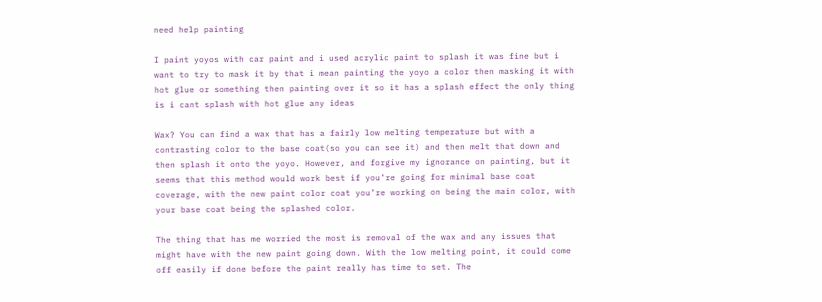need help painting

I paint yoyos with car paint and i used acrylic paint to splash it was fine but i want to try to mask it by that i mean painting the yoyo a color then masking it with hot glue or something then painting over it so it has a splash effect the only thing is i cant splash with hot glue any ideas

Wax? You can find a wax that has a fairly low melting temperature but with a contrasting color to the base coat(so you can see it) and then melt that down and then splash it onto the yoyo. However, and forgive my ignorance on painting, but it seems that this method would work best if you’re going for minimal base coat coverage, with the new paint color coat you’re working on being the main color, with your base coat being the splashed color.

The thing that has me worried the most is removal of the wax and any issues that might have with the new paint going down. With the low melting point, it could come off easily if done before the paint really has time to set. The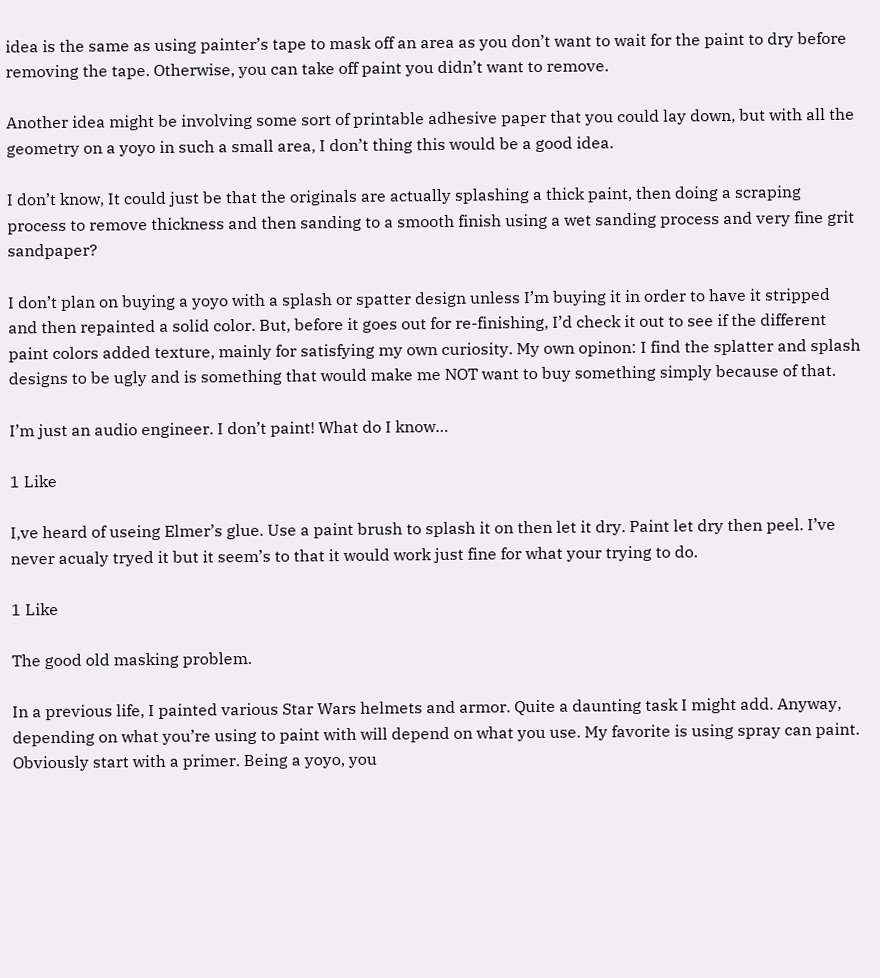idea is the same as using painter’s tape to mask off an area as you don’t want to wait for the paint to dry before removing the tape. Otherwise, you can take off paint you didn’t want to remove.

Another idea might be involving some sort of printable adhesive paper that you could lay down, but with all the geometry on a yoyo in such a small area, I don’t thing this would be a good idea.

I don’t know, It could just be that the originals are actually splashing a thick paint, then doing a scraping process to remove thickness and then sanding to a smooth finish using a wet sanding process and very fine grit sandpaper?

I don’t plan on buying a yoyo with a splash or spatter design unless I’m buying it in order to have it stripped and then repainted a solid color. But, before it goes out for re-finishing, I’d check it out to see if the different paint colors added texture, mainly for satisfying my own curiosity. My own opinon: I find the splatter and splash designs to be ugly and is something that would make me NOT want to buy something simply because of that.

I’m just an audio engineer. I don’t paint! What do I know…

1 Like

I,ve heard of useing Elmer’s glue. Use a paint brush to splash it on then let it dry. Paint let dry then peel. I’ve never acualy tryed it but it seem’s to that it would work just fine for what your trying to do.

1 Like

The good old masking problem.

In a previous life, I painted various Star Wars helmets and armor. Quite a daunting task I might add. Anyway, depending on what you’re using to paint with will depend on what you use. My favorite is using spray can paint. Obviously start with a primer. Being a yoyo, you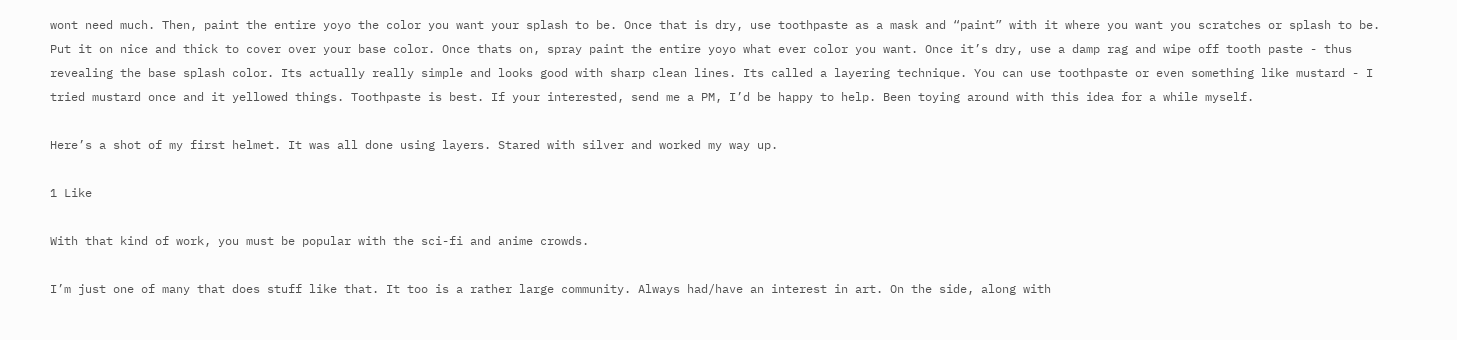wont need much. Then, paint the entire yoyo the color you want your splash to be. Once that is dry, use toothpaste as a mask and “paint” with it where you want you scratches or splash to be. Put it on nice and thick to cover over your base color. Once thats on, spray paint the entire yoyo what ever color you want. Once it’s dry, use a damp rag and wipe off tooth paste - thus revealing the base splash color. Its actually really simple and looks good with sharp clean lines. Its called a layering technique. You can use toothpaste or even something like mustard - I tried mustard once and it yellowed things. Toothpaste is best. If your interested, send me a PM, I’d be happy to help. Been toying around with this idea for a while myself.

Here’s a shot of my first helmet. It was all done using layers. Stared with silver and worked my way up.

1 Like

With that kind of work, you must be popular with the sci-fi and anime crowds.

I’m just one of many that does stuff like that. It too is a rather large community. Always had/have an interest in art. On the side, along with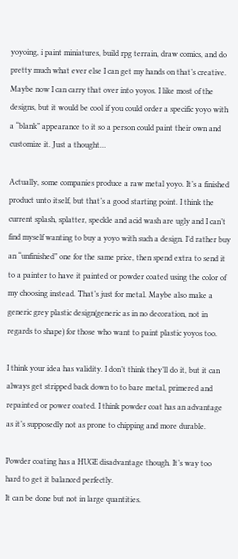yoyoing, i paint miniatures, build rpg terrain, draw comics, and do pretty much what ever else I can get my hands on that’s creative. Maybe now I can carry that over into yoyos. I like most of the designs, but it would be cool if you could order a specific yoyo with a “blank” appearance to it so a person could paint their own and customize it. Just a thought…

Actually, some companies produce a raw metal yoyo. It’s a finished product unto itself, but that’s a good starting point. I think the current splash, splatter, speckle and acid wash are ugly and I can’t find myself wanting to buy a yoyo with such a design. I’d rather buy an “unfinished” one for the same price, then spend extra to send it to a painter to have it painted or powder coated using the color of my choosing instead. That’s just for metal. Maybe also make a generic grey plastic design(generic as in no decoration, not in regards to shape) for those who want to paint plastic yoyos too.

I think your idea has validity. I don’t think they’ll do it, but it can always get stripped back down to to bare metal, primered and repainted or power coated. I think powder coat has an advantage as it’s supposedly not as prone to chipping and more durable.

Powder coating has a HUGE disadvantage though. It’s way too hard to get it balanced perfectly.
It can be done but not in large quantities.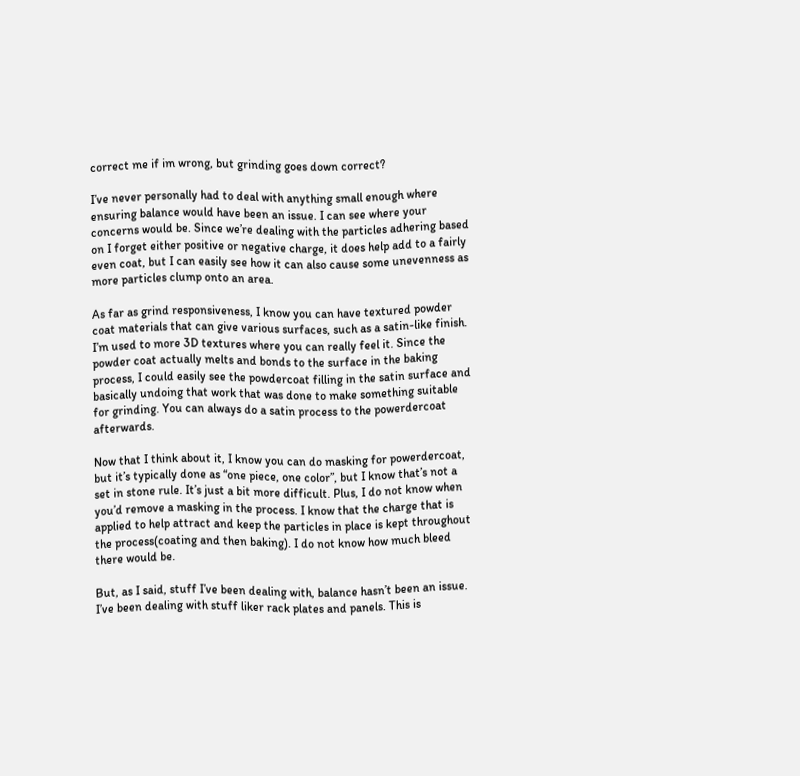correct me if im wrong, but grinding goes down correct?

I’ve never personally had to deal with anything small enough where ensuring balance would have been an issue. I can see where your concerns would be. Since we’re dealing with the particles adhering based on I forget either positive or negative charge, it does help add to a fairly even coat, but I can easily see how it can also cause some unevenness as more particles clump onto an area.

As far as grind responsiveness, I know you can have textured powder coat materials that can give various surfaces, such as a satin-like finish. I’m used to more 3D textures where you can really feel it. Since the powder coat actually melts and bonds to the surface in the baking process, I could easily see the powdercoat filling in the satin surface and basically undoing that work that was done to make something suitable for grinding. You can always do a satin process to the powerdercoat afterwards.

Now that I think about it, I know you can do masking for powerdercoat, but it’s typically done as “one piece, one color”, but I know that’s not a set in stone rule. It’s just a bit more difficult. Plus, I do not know when you’d remove a masking in the process. I know that the charge that is applied to help attract and keep the particles in place is kept throughout the process(coating and then baking). I do not know how much bleed there would be.

But, as I said, stuff I’ve been dealing with, balance hasn’t been an issue. I’ve been dealing with stuff liker rack plates and panels. This is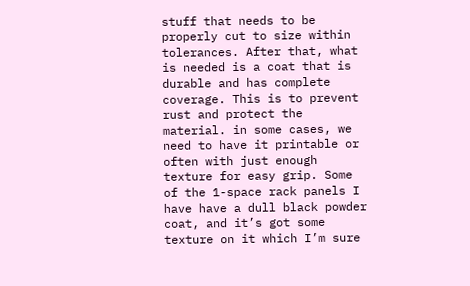stuff that needs to be properly cut to size within tolerances. After that, what is needed is a coat that is durable and has complete coverage. This is to prevent rust and protect the material. in some cases, we need to have it printable or often with just enough texture for easy grip. Some of the 1-space rack panels I have have a dull black powder coat, and it’s got some texture on it which I’m sure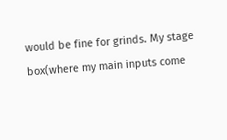would be fine for grinds. My stage box(where my main inputs come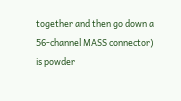together and then go down a 56-channel MASS connector) is powder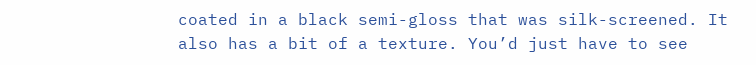coated in a black semi-gloss that was silk-screened. It also has a bit of a texture. You’d just have to see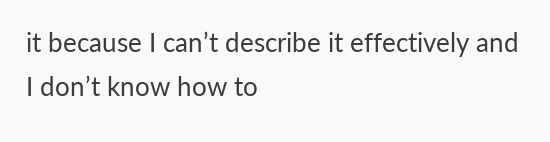it because I can’t describe it effectively and I don’t know how to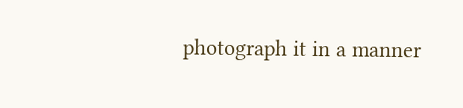photograph it in a manner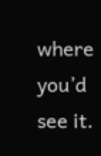where you’d see it.